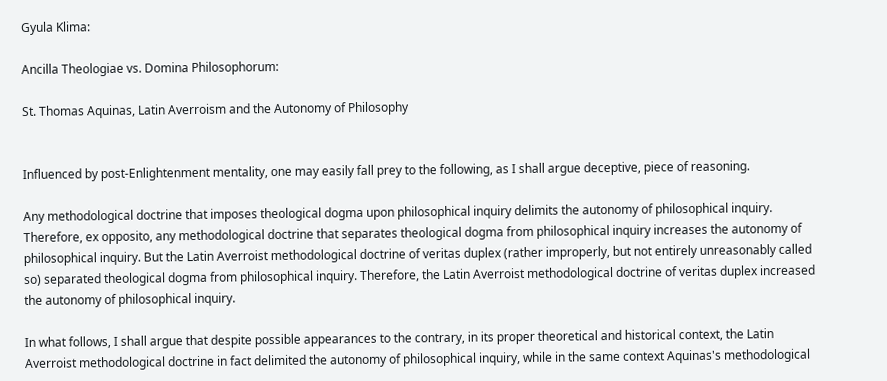Gyula Klima:

Ancilla Theologiae vs. Domina Philosophorum:

St. Thomas Aquinas, Latin Averroism and the Autonomy of Philosophy


Influenced by post-Enlightenment mentality, one may easily fall prey to the following, as I shall argue deceptive, piece of reasoning.

Any methodological doctrine that imposes theological dogma upon philosophical inquiry delimits the autonomy of philosophical inquiry. Therefore, ex opposito, any methodological doctrine that separates theological dogma from philosophical inquiry increases the autonomy of philosophical inquiry. But the Latin Averroist methodological doctrine of veritas duplex (rather improperly, but not entirely unreasonably called so) separated theological dogma from philosophical inquiry. Therefore, the Latin Averroist methodological doctrine of veritas duplex increased the autonomy of philosophical inquiry.

In what follows, I shall argue that despite possible appearances to the contrary, in its proper theoretical and historical context, the Latin Averroist methodological doctrine in fact delimited the autonomy of philosophical inquiry, while in the same context Aquinas's methodological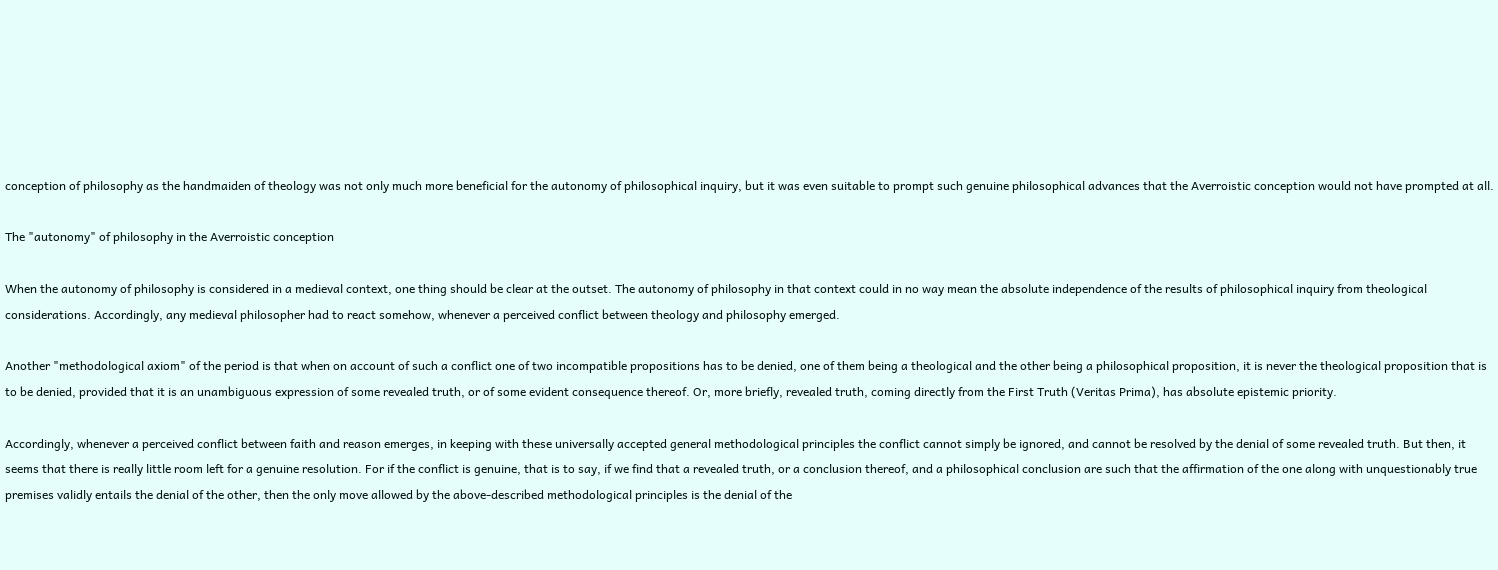conception of philosophy as the handmaiden of theology was not only much more beneficial for the autonomy of philosophical inquiry, but it was even suitable to prompt such genuine philosophical advances that the Averroistic conception would not have prompted at all.

The "autonomy" of philosophy in the Averroistic conception

When the autonomy of philosophy is considered in a medieval context, one thing should be clear at the outset. The autonomy of philosophy in that context could in no way mean the absolute independence of the results of philosophical inquiry from theological considerations. Accordingly, any medieval philosopher had to react somehow, whenever a perceived conflict between theology and philosophy emerged.

Another "methodological axiom" of the period is that when on account of such a conflict one of two incompatible propositions has to be denied, one of them being a theological and the other being a philosophical proposition, it is never the theological proposition that is to be denied, provided that it is an unambiguous expression of some revealed truth, or of some evident consequence thereof. Or, more briefly, revealed truth, coming directly from the First Truth (Veritas Prima), has absolute epistemic priority.

Accordingly, whenever a perceived conflict between faith and reason emerges, in keeping with these universally accepted general methodological principles the conflict cannot simply be ignored, and cannot be resolved by the denial of some revealed truth. But then, it seems that there is really little room left for a genuine resolution. For if the conflict is genuine, that is to say, if we find that a revealed truth, or a conclusion thereof, and a philosophical conclusion are such that the affirmation of the one along with unquestionably true premises validly entails the denial of the other, then the only move allowed by the above-described methodological principles is the denial of the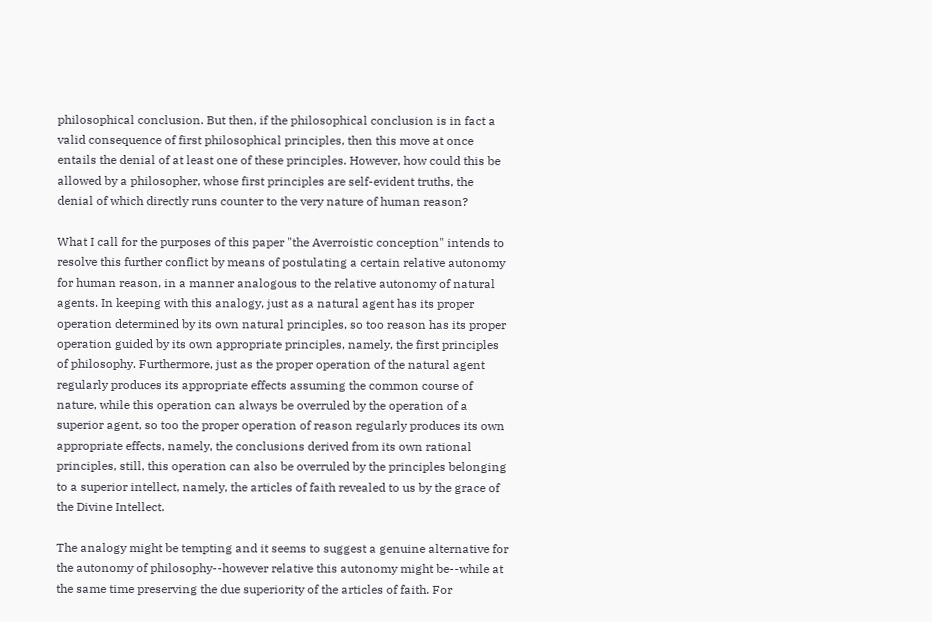philosophical conclusion. But then, if the philosophical conclusion is in fact a valid consequence of first philosophical principles, then this move at once entails the denial of at least one of these principles. However, how could this be allowed by a philosopher, whose first principles are self-evident truths, the denial of which directly runs counter to the very nature of human reason?

What I call for the purposes of this paper "the Averroistic conception" intends to resolve this further conflict by means of postulating a certain relative autonomy for human reason, in a manner analogous to the relative autonomy of natural agents. In keeping with this analogy, just as a natural agent has its proper operation determined by its own natural principles, so too reason has its proper operation guided by its own appropriate principles, namely, the first principles of philosophy. Furthermore, just as the proper operation of the natural agent regularly produces its appropriate effects assuming the common course of nature, while this operation can always be overruled by the operation of a superior agent, so too the proper operation of reason regularly produces its own appropriate effects, namely, the conclusions derived from its own rational principles, still, this operation can also be overruled by the principles belonging to a superior intellect, namely, the articles of faith revealed to us by the grace of the Divine Intellect.

The analogy might be tempting and it seems to suggest a genuine alternative for the autonomy of philosophy--however relative this autonomy might be--while at the same time preserving the due superiority of the articles of faith. For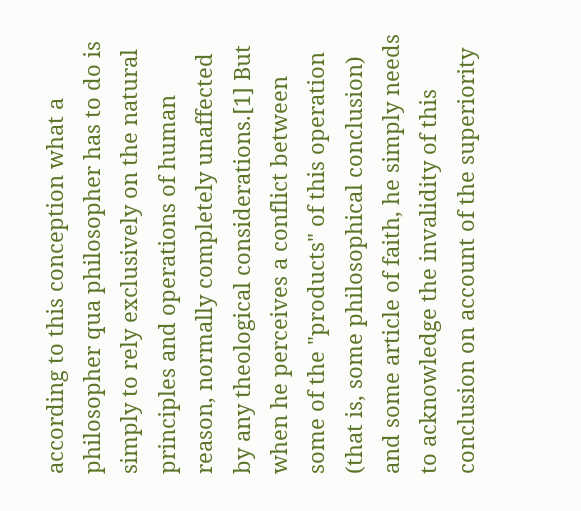according to this conception what a philosopher qua philosopher has to do is simply to rely exclusively on the natural principles and operations of human reason, normally completely unaffected by any theological considerations.[1] But when he perceives a conflict between some of the "products" of this operation (that is, some philosophical conclusion) and some article of faith, he simply needs to acknowledge the invalidity of this conclusion on account of the superiority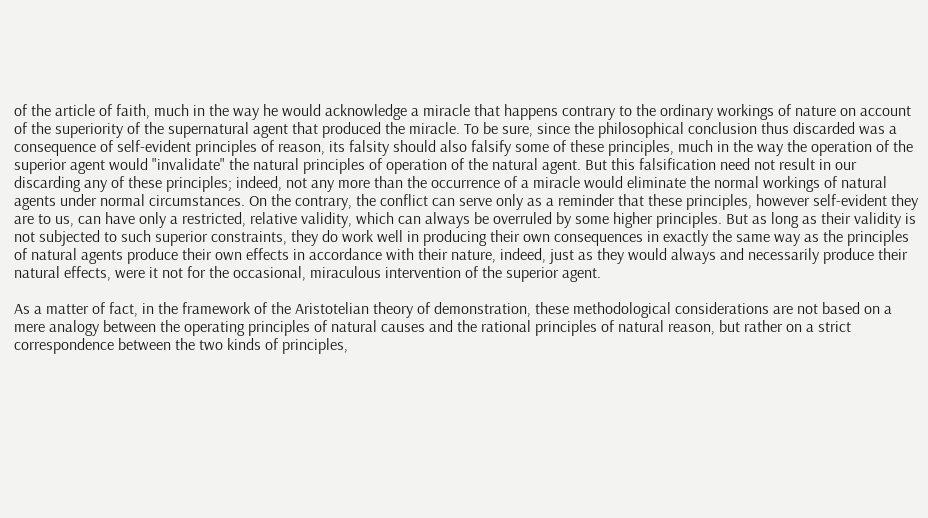of the article of faith, much in the way he would acknowledge a miracle that happens contrary to the ordinary workings of nature on account of the superiority of the supernatural agent that produced the miracle. To be sure, since the philosophical conclusion thus discarded was a consequence of self-evident principles of reason, its falsity should also falsify some of these principles, much in the way the operation of the superior agent would "invalidate" the natural principles of operation of the natural agent. But this falsification need not result in our discarding any of these principles; indeed, not any more than the occurrence of a miracle would eliminate the normal workings of natural agents under normal circumstances. On the contrary, the conflict can serve only as a reminder that these principles, however self-evident they are to us, can have only a restricted, relative validity, which can always be overruled by some higher principles. But as long as their validity is not subjected to such superior constraints, they do work well in producing their own consequences in exactly the same way as the principles of natural agents produce their own effects in accordance with their nature, indeed, just as they would always and necessarily produce their natural effects, were it not for the occasional, miraculous intervention of the superior agent.

As a matter of fact, in the framework of the Aristotelian theory of demonstration, these methodological considerations are not based on a mere analogy between the operating principles of natural causes and the rational principles of natural reason, but rather on a strict correspondence between the two kinds of principles,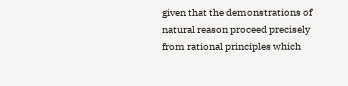given that the demonstrations of natural reason proceed precisely from rational principles which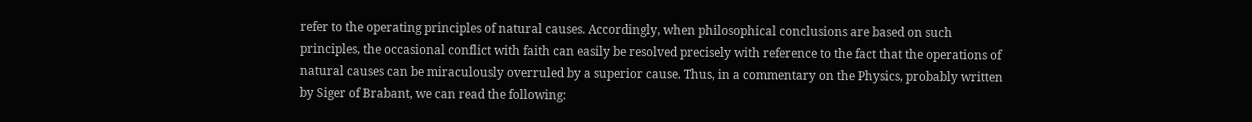refer to the operating principles of natural causes. Accordingly, when philosophical conclusions are based on such principles, the occasional conflict with faith can easily be resolved precisely with reference to the fact that the operations of natural causes can be miraculously overruled by a superior cause. Thus, in a commentary on the Physics, probably written by Siger of Brabant, we can read the following: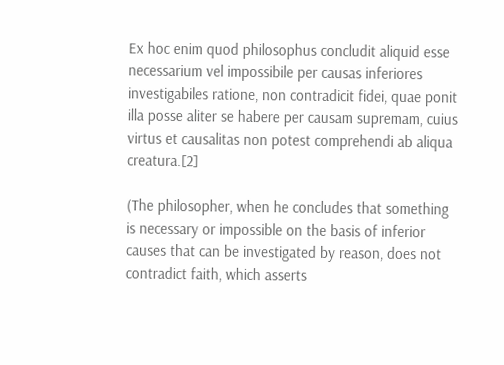Ex hoc enim quod philosophus concludit aliquid esse necessarium vel impossibile per causas inferiores investigabiles ratione, non contradicit fidei, quae ponit illa posse aliter se habere per causam supremam, cuius virtus et causalitas non potest comprehendi ab aliqua creatura.[2]

(The philosopher, when he concludes that something is necessary or impossible on the basis of inferior causes that can be investigated by reason, does not contradict faith, which asserts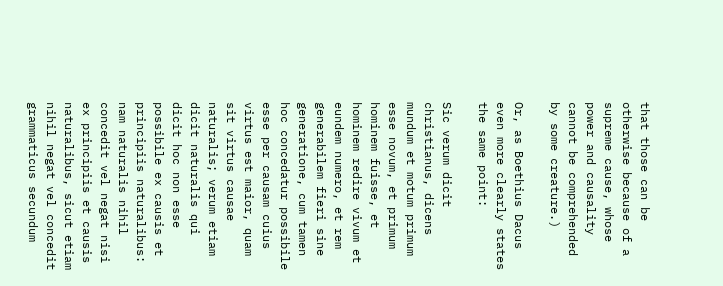that those can be otherwise because of a supreme cause, whose power and causality cannot be comprehended by some creature.)

Or, as Boethius Dacus even more clearly states the same point:

Sic verum dicit christianus, dicens mundum et motum primum esse novum, et primum hominem fuisse, et hominem redire vivum et eundem numero, et rem generabilem fieri sine generatione, cum tamen hoc concedatur possibile esse per causam cuius virtus est maior, quam sit virtus causae naturalis; verum etiam dicit naturalis qui dicit hoc non esse possibile ex causis et principiis naturalibus: nam naturalis nihil concedit vel negat nisi ex principiis et causis naturalibus, sicut etiam nihil negat vel concedit grammaticus secundum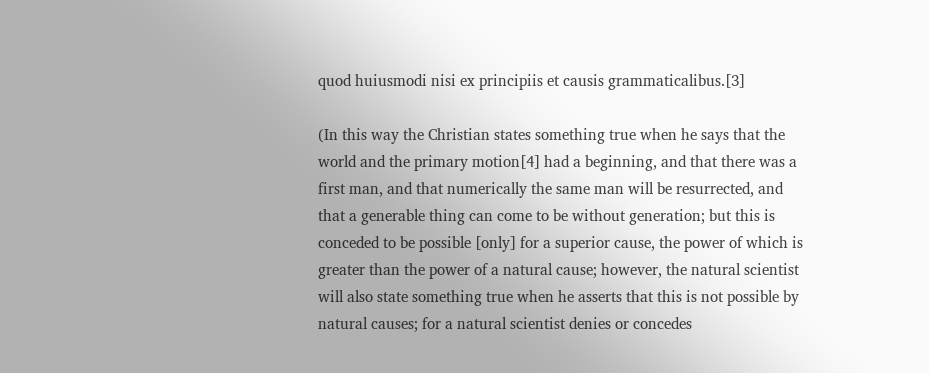quod huiusmodi nisi ex principiis et causis grammaticalibus.[3]

(In this way the Christian states something true when he says that the world and the primary motion[4] had a beginning, and that there was a first man, and that numerically the same man will be resurrected, and that a generable thing can come to be without generation; but this is conceded to be possible [only] for a superior cause, the power of which is greater than the power of a natural cause; however, the natural scientist will also state something true when he asserts that this is not possible by natural causes; for a natural scientist denies or concedes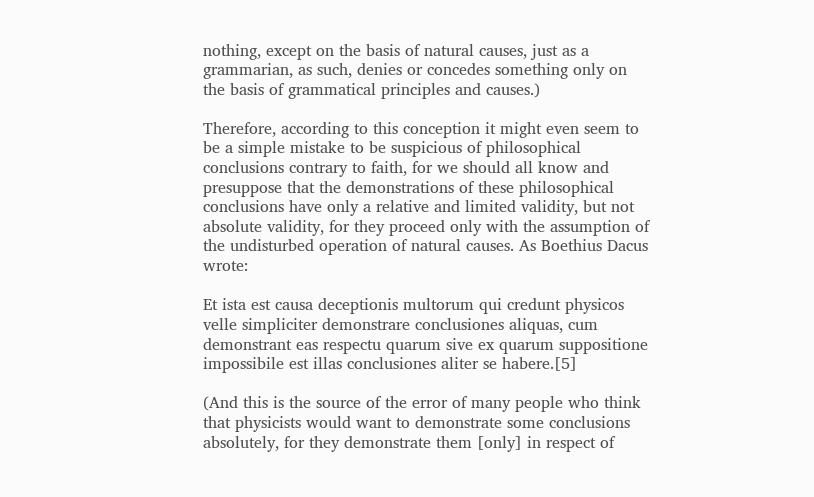nothing, except on the basis of natural causes, just as a grammarian, as such, denies or concedes something only on the basis of grammatical principles and causes.)

Therefore, according to this conception it might even seem to be a simple mistake to be suspicious of philosophical conclusions contrary to faith, for we should all know and presuppose that the demonstrations of these philosophical conclusions have only a relative and limited validity, but not absolute validity, for they proceed only with the assumption of the undisturbed operation of natural causes. As Boethius Dacus wrote:

Et ista est causa deceptionis multorum qui credunt physicos velle simpliciter demonstrare conclusiones aliquas, cum demonstrant eas respectu quarum sive ex quarum suppositione impossibile est illas conclusiones aliter se habere.[5]

(And this is the source of the error of many people who think that physicists would want to demonstrate some conclusions absolutely, for they demonstrate them [only] in respect of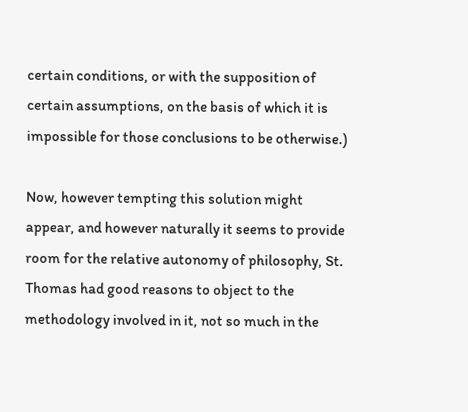certain conditions, or with the supposition of certain assumptions, on the basis of which it is impossible for those conclusions to be otherwise.)

Now, however tempting this solution might appear, and however naturally it seems to provide room for the relative autonomy of philosophy, St. Thomas had good reasons to object to the methodology involved in it, not so much in the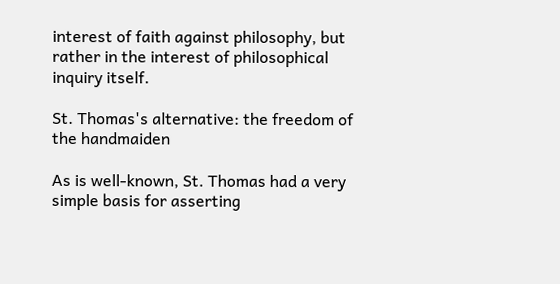interest of faith against philosophy, but rather in the interest of philosophical inquiry itself.

St. Thomas's alternative: the freedom of the handmaiden

As is well-known, St. Thomas had a very simple basis for asserting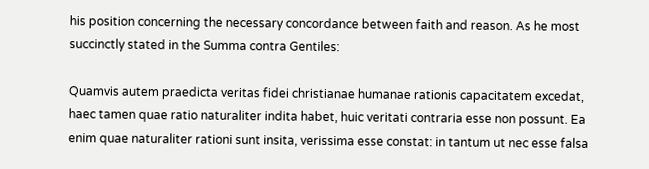his position concerning the necessary concordance between faith and reason. As he most succinctly stated in the Summa contra Gentiles:

Quamvis autem praedicta veritas fidei christianae humanae rationis capacitatem excedat, haec tamen quae ratio naturaliter indita habet, huic veritati contraria esse non possunt. Ea enim quae naturaliter rationi sunt insita, verissima esse constat: in tantum ut nec esse falsa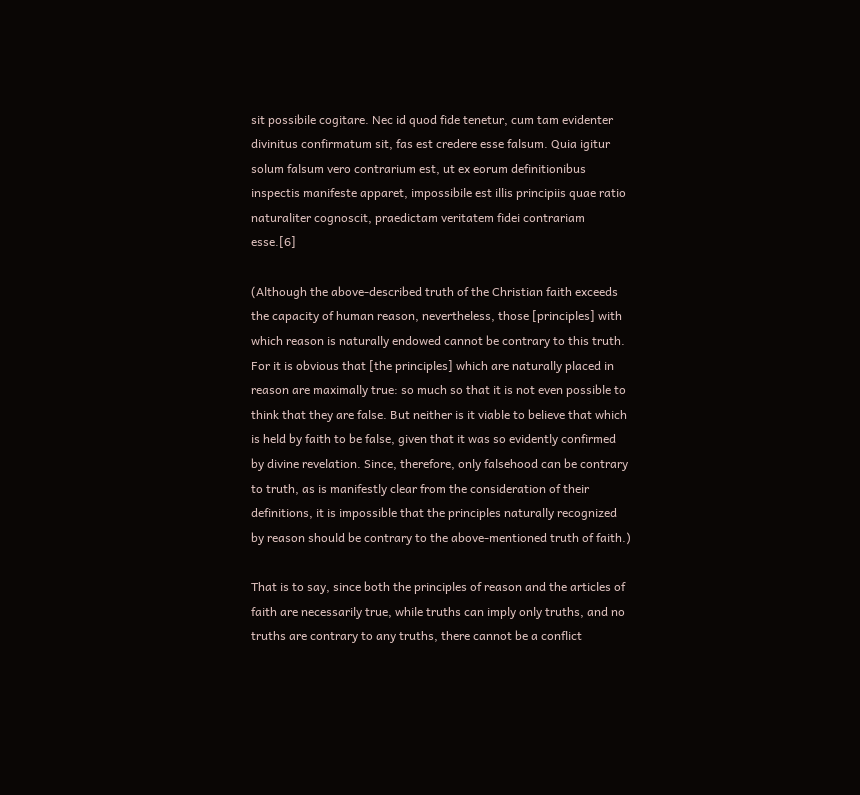sit possibile cogitare. Nec id quod fide tenetur, cum tam evidenter divinitus confirmatum sit, fas est credere esse falsum. Quia igitur solum falsum vero contrarium est, ut ex eorum definitionibus inspectis manifeste apparet, impossibile est illis principiis quae ratio naturaliter cognoscit, praedictam veritatem fidei contrariam esse.[6]

(Although the above-described truth of the Christian faith exceeds the capacity of human reason, nevertheless, those [principles] with which reason is naturally endowed cannot be contrary to this truth. For it is obvious that [the principles] which are naturally placed in reason are maximally true: so much so that it is not even possible to think that they are false. But neither is it viable to believe that which is held by faith to be false, given that it was so evidently confirmed by divine revelation. Since, therefore, only falsehood can be contrary to truth, as is manifestly clear from the consideration of their definitions, it is impossible that the principles naturally recognized by reason should be contrary to the above-mentioned truth of faith.)

That is to say, since both the principles of reason and the articles of faith are necessarily true, while truths can imply only truths, and no truths are contrary to any truths, there cannot be a conflict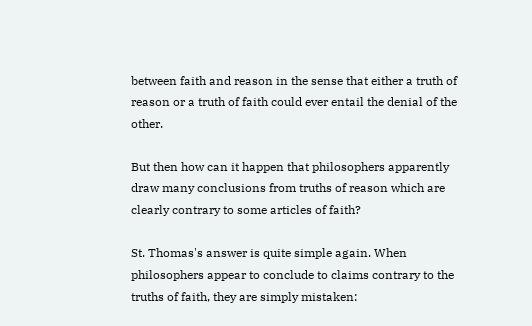between faith and reason in the sense that either a truth of reason or a truth of faith could ever entail the denial of the other.

But then how can it happen that philosophers apparently draw many conclusions from truths of reason which are clearly contrary to some articles of faith?

St. Thomas's answer is quite simple again. When philosophers appear to conclude to claims contrary to the truths of faith, they are simply mistaken: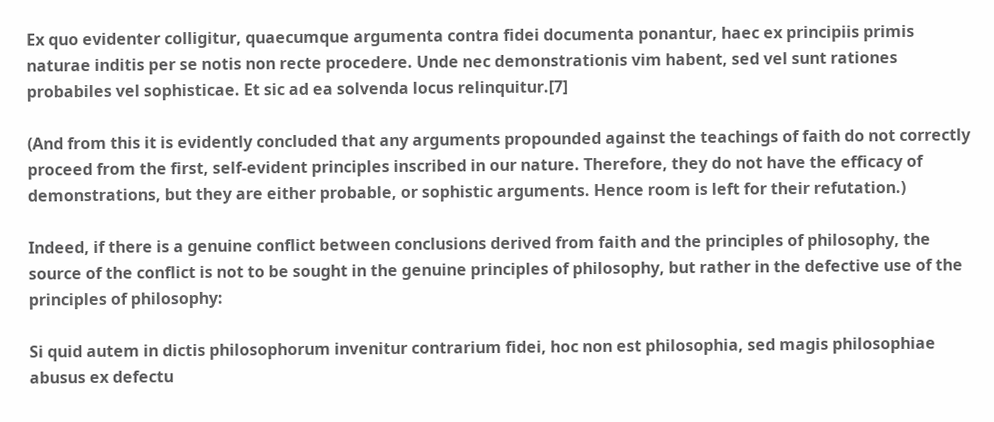Ex quo evidenter colligitur, quaecumque argumenta contra fidei documenta ponantur, haec ex principiis primis naturae inditis per se notis non recte procedere. Unde nec demonstrationis vim habent, sed vel sunt rationes probabiles vel sophisticae. Et sic ad ea solvenda locus relinquitur.[7]

(And from this it is evidently concluded that any arguments propounded against the teachings of faith do not correctly proceed from the first, self-evident principles inscribed in our nature. Therefore, they do not have the efficacy of demonstrations, but they are either probable, or sophistic arguments. Hence room is left for their refutation.)

Indeed, if there is a genuine conflict between conclusions derived from faith and the principles of philosophy, the source of the conflict is not to be sought in the genuine principles of philosophy, but rather in the defective use of the principles of philosophy:

Si quid autem in dictis philosophorum invenitur contrarium fidei, hoc non est philosophia, sed magis philosophiae abusus ex defectu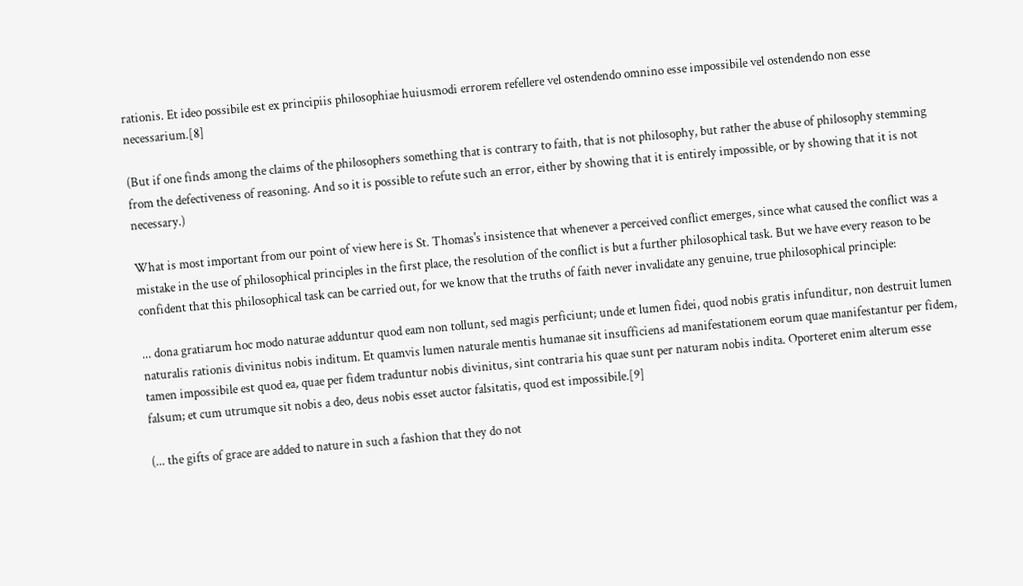rationis. Et ideo possibile est ex principiis philosophiae huiusmodi errorem refellere vel ostendendo omnino esse impossibile vel ostendendo non esse necessarium.[8]

(But if one finds among the claims of the philosophers something that is contrary to faith, that is not philosophy, but rather the abuse of philosophy stemming from the defectiveness of reasoning. And so it is possible to refute such an error, either by showing that it is entirely impossible, or by showing that it is not necessary.)

What is most important from our point of view here is St. Thomas's insistence that whenever a perceived conflict emerges, since what caused the conflict was a mistake in the use of philosophical principles in the first place, the resolution of the conflict is but a further philosophical task. But we have every reason to be confident that this philosophical task can be carried out, for we know that the truths of faith never invalidate any genuine, true philosophical principle:

... dona gratiarum hoc modo naturae adduntur quod eam non tollunt, sed magis perficiunt; unde et lumen fidei, quod nobis gratis infunditur, non destruit lumen naturalis rationis divinitus nobis inditum. Et quamvis lumen naturale mentis humanae sit insufficiens ad manifestationem eorum quae manifestantur per fidem, tamen impossibile est quod ea, quae per fidem traduntur nobis divinitus, sint contraria his quae sunt per naturam nobis indita. Oporteret enim alterum esse falsum; et cum utrumque sit nobis a deo, deus nobis esset auctor falsitatis, quod est impossibile.[9]

(... the gifts of grace are added to nature in such a fashion that they do not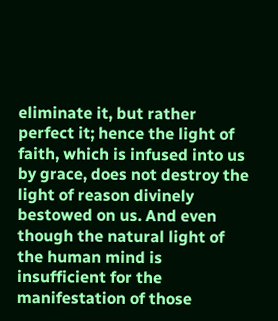eliminate it, but rather perfect it; hence the light of faith, which is infused into us by grace, does not destroy the light of reason divinely bestowed on us. And even though the natural light of the human mind is insufficient for the manifestation of those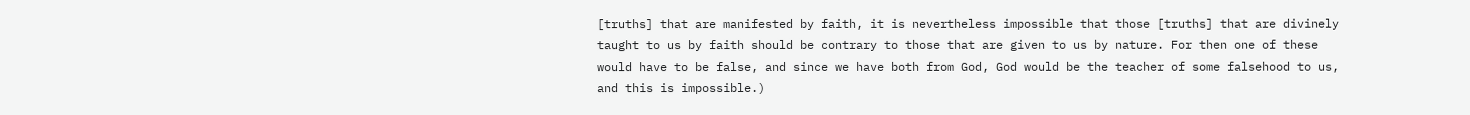[truths] that are manifested by faith, it is nevertheless impossible that those [truths] that are divinely taught to us by faith should be contrary to those that are given to us by nature. For then one of these would have to be false, and since we have both from God, God would be the teacher of some falsehood to us, and this is impossible.)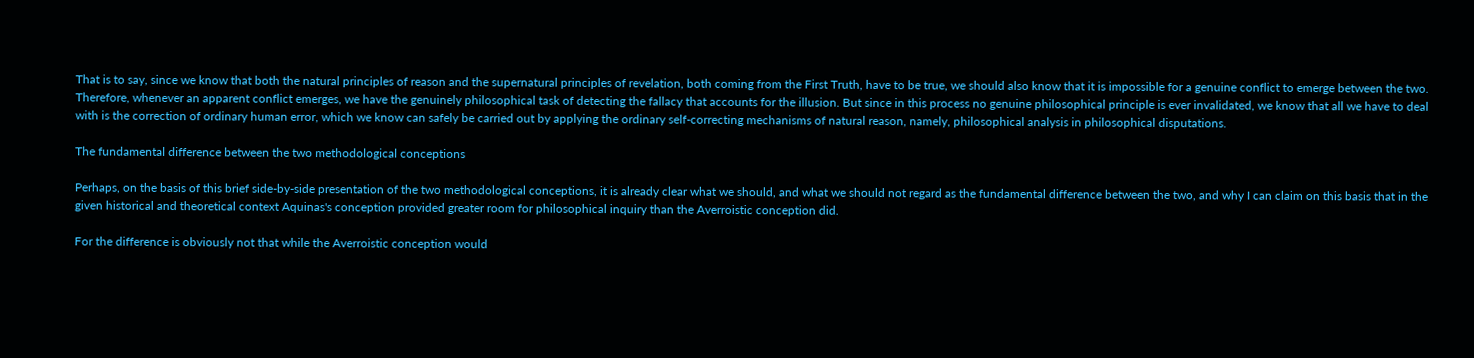That is to say, since we know that both the natural principles of reason and the supernatural principles of revelation, both coming from the First Truth, have to be true, we should also know that it is impossible for a genuine conflict to emerge between the two. Therefore, whenever an apparent conflict emerges, we have the genuinely philosophical task of detecting the fallacy that accounts for the illusion. But since in this process no genuine philosophical principle is ever invalidated, we know that all we have to deal with is the correction of ordinary human error, which we know can safely be carried out by applying the ordinary self-correcting mechanisms of natural reason, namely, philosophical analysis in philosophical disputations.

The fundamental difference between the two methodological conceptions

Perhaps, on the basis of this brief side-by-side presentation of the two methodological conceptions, it is already clear what we should, and what we should not regard as the fundamental difference between the two, and why I can claim on this basis that in the given historical and theoretical context Aquinas's conception provided greater room for philosophical inquiry than the Averroistic conception did.

For the difference is obviously not that while the Averroistic conception would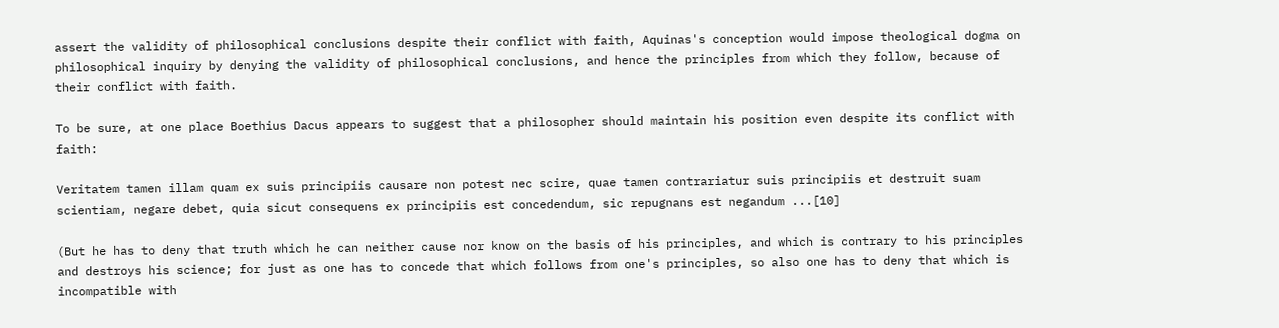assert the validity of philosophical conclusions despite their conflict with faith, Aquinas's conception would impose theological dogma on philosophical inquiry by denying the validity of philosophical conclusions, and hence the principles from which they follow, because of their conflict with faith.

To be sure, at one place Boethius Dacus appears to suggest that a philosopher should maintain his position even despite its conflict with faith:

Veritatem tamen illam quam ex suis principiis causare non potest nec scire, quae tamen contrariatur suis principiis et destruit suam scientiam, negare debet, quia sicut consequens ex principiis est concedendum, sic repugnans est negandum ...[10]

(But he has to deny that truth which he can neither cause nor know on the basis of his principles, and which is contrary to his principles and destroys his science; for just as one has to concede that which follows from one's principles, so also one has to deny that which is incompatible with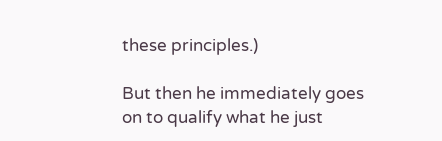these principles.)

But then he immediately goes on to qualify what he just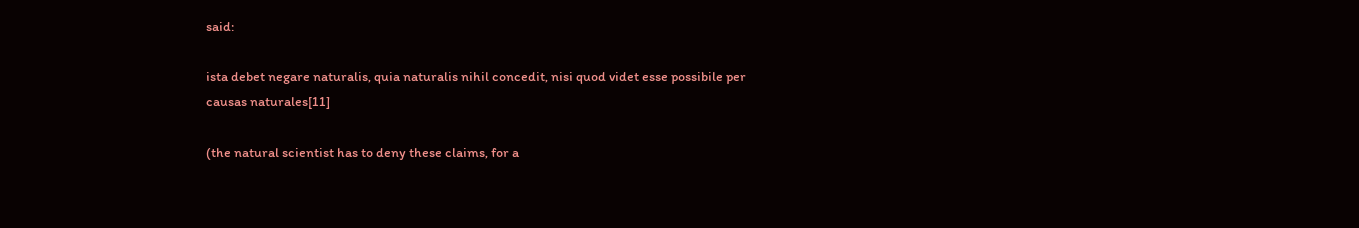said:

ista debet negare naturalis, quia naturalis nihil concedit, nisi quod videt esse possibile per causas naturales[11]

(the natural scientist has to deny these claims, for a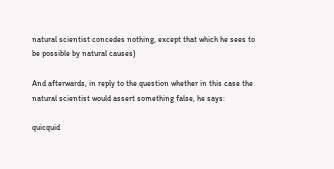natural scientist concedes nothing, except that which he sees to be possible by natural causes)

And afterwards, in reply to the question whether in this case the natural scientist would assert something false, he says:

quicquid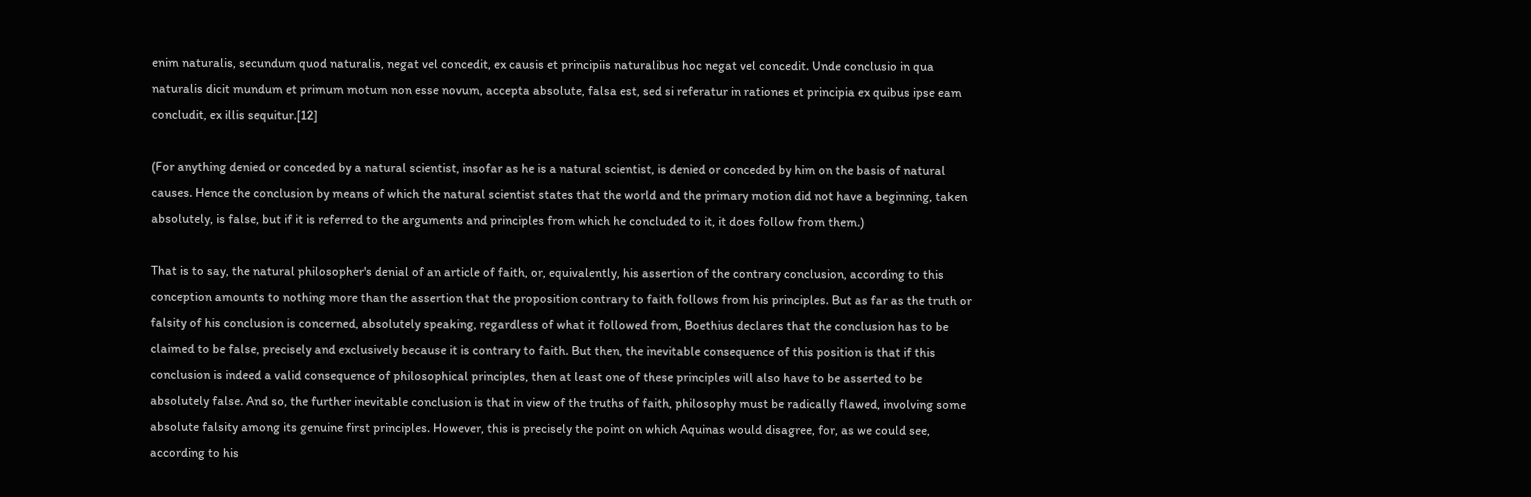enim naturalis, secundum quod naturalis, negat vel concedit, ex causis et principiis naturalibus hoc negat vel concedit. Unde conclusio in qua naturalis dicit mundum et primum motum non esse novum, accepta absolute, falsa est, sed si referatur in rationes et principia ex quibus ipse eam concludit, ex illis sequitur.[12]

(For anything denied or conceded by a natural scientist, insofar as he is a natural scientist, is denied or conceded by him on the basis of natural causes. Hence the conclusion by means of which the natural scientist states that the world and the primary motion did not have a beginning, taken absolutely, is false, but if it is referred to the arguments and principles from which he concluded to it, it does follow from them.)

That is to say, the natural philosopher's denial of an article of faith, or, equivalently, his assertion of the contrary conclusion, according to this conception amounts to nothing more than the assertion that the proposition contrary to faith follows from his principles. But as far as the truth or falsity of his conclusion is concerned, absolutely speaking, regardless of what it followed from, Boethius declares that the conclusion has to be claimed to be false, precisely and exclusively because it is contrary to faith. But then, the inevitable consequence of this position is that if this conclusion is indeed a valid consequence of philosophical principles, then at least one of these principles will also have to be asserted to be absolutely false. And so, the further inevitable conclusion is that in view of the truths of faith, philosophy must be radically flawed, involving some absolute falsity among its genuine first principles. However, this is precisely the point on which Aquinas would disagree, for, as we could see, according to his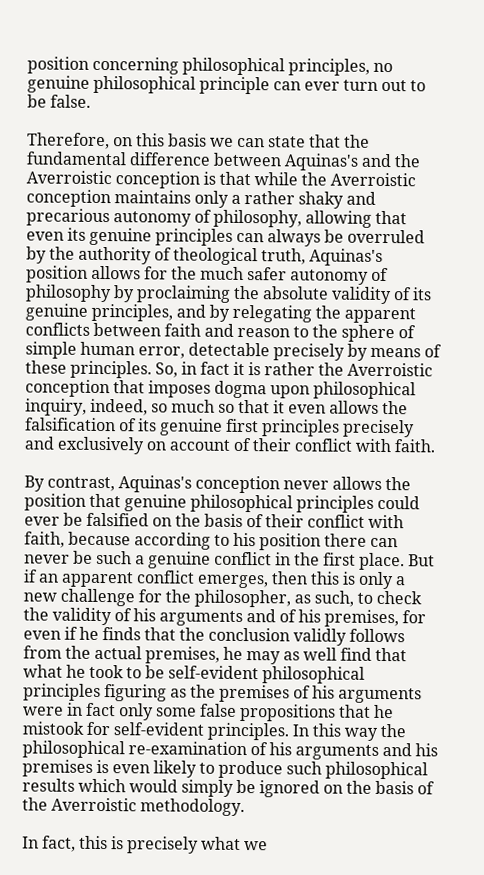position concerning philosophical principles, no genuine philosophical principle can ever turn out to be false.

Therefore, on this basis we can state that the fundamental difference between Aquinas's and the Averroistic conception is that while the Averroistic conception maintains only a rather shaky and precarious autonomy of philosophy, allowing that even its genuine principles can always be overruled by the authority of theological truth, Aquinas's position allows for the much safer autonomy of philosophy by proclaiming the absolute validity of its genuine principles, and by relegating the apparent conflicts between faith and reason to the sphere of simple human error, detectable precisely by means of these principles. So, in fact it is rather the Averroistic conception that imposes dogma upon philosophical inquiry, indeed, so much so that it even allows the falsification of its genuine first principles precisely and exclusively on account of their conflict with faith.

By contrast, Aquinas's conception never allows the position that genuine philosophical principles could ever be falsified on the basis of their conflict with faith, because according to his position there can never be such a genuine conflict in the first place. But if an apparent conflict emerges, then this is only a new challenge for the philosopher, as such, to check the validity of his arguments and of his premises, for even if he finds that the conclusion validly follows from the actual premises, he may as well find that what he took to be self-evident philosophical principles figuring as the premises of his arguments were in fact only some false propositions that he mistook for self-evident principles. In this way the philosophical re-examination of his arguments and his premises is even likely to produce such philosophical results which would simply be ignored on the basis of the Averroistic methodology.

In fact, this is precisely what we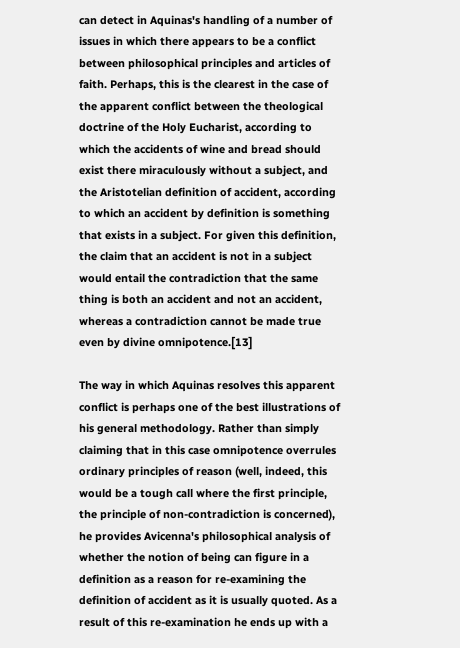can detect in Aquinas's handling of a number of issues in which there appears to be a conflict between philosophical principles and articles of faith. Perhaps, this is the clearest in the case of the apparent conflict between the theological doctrine of the Holy Eucharist, according to which the accidents of wine and bread should exist there miraculously without a subject, and the Aristotelian definition of accident, according to which an accident by definition is something that exists in a subject. For given this definition, the claim that an accident is not in a subject would entail the contradiction that the same thing is both an accident and not an accident, whereas a contradiction cannot be made true even by divine omnipotence.[13]

The way in which Aquinas resolves this apparent conflict is perhaps one of the best illustrations of his general methodology. Rather than simply claiming that in this case omnipotence overrules ordinary principles of reason (well, indeed, this would be a tough call where the first principle, the principle of non-contradiction is concerned), he provides Avicenna's philosophical analysis of whether the notion of being can figure in a definition as a reason for re-examining the definition of accident as it is usually quoted. As a result of this re-examination he ends up with a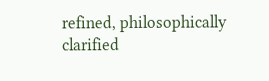refined, philosophically clarified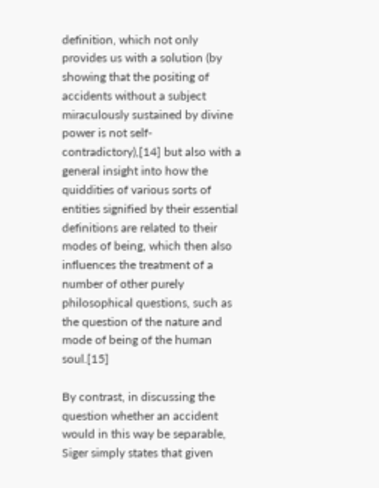definition, which not only provides us with a solution (by showing that the positing of accidents without a subject miraculously sustained by divine power is not self-contradictory),[14] but also with a general insight into how the quiddities of various sorts of entities signified by their essential definitions are related to their modes of being, which then also influences the treatment of a number of other purely philosophical questions, such as the question of the nature and mode of being of the human soul.[15]

By contrast, in discussing the question whether an accident would in this way be separable, Siger simply states that given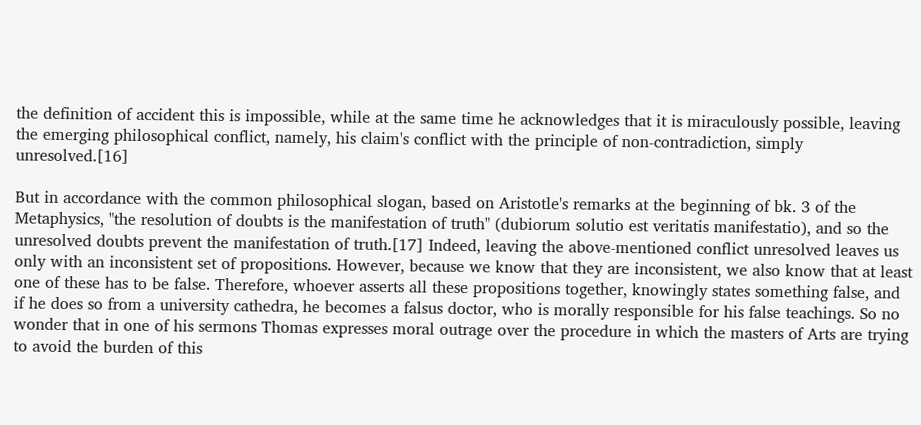the definition of accident this is impossible, while at the same time he acknowledges that it is miraculously possible, leaving the emerging philosophical conflict, namely, his claim's conflict with the principle of non-contradiction, simply unresolved.[16]

But in accordance with the common philosophical slogan, based on Aristotle's remarks at the beginning of bk. 3 of the Metaphysics, "the resolution of doubts is the manifestation of truth" (dubiorum solutio est veritatis manifestatio), and so the unresolved doubts prevent the manifestation of truth.[17] Indeed, leaving the above-mentioned conflict unresolved leaves us only with an inconsistent set of propositions. However, because we know that they are inconsistent, we also know that at least one of these has to be false. Therefore, whoever asserts all these propositions together, knowingly states something false, and if he does so from a university cathedra, he becomes a falsus doctor, who is morally responsible for his false teachings. So no wonder that in one of his sermons Thomas expresses moral outrage over the procedure in which the masters of Arts are trying to avoid the burden of this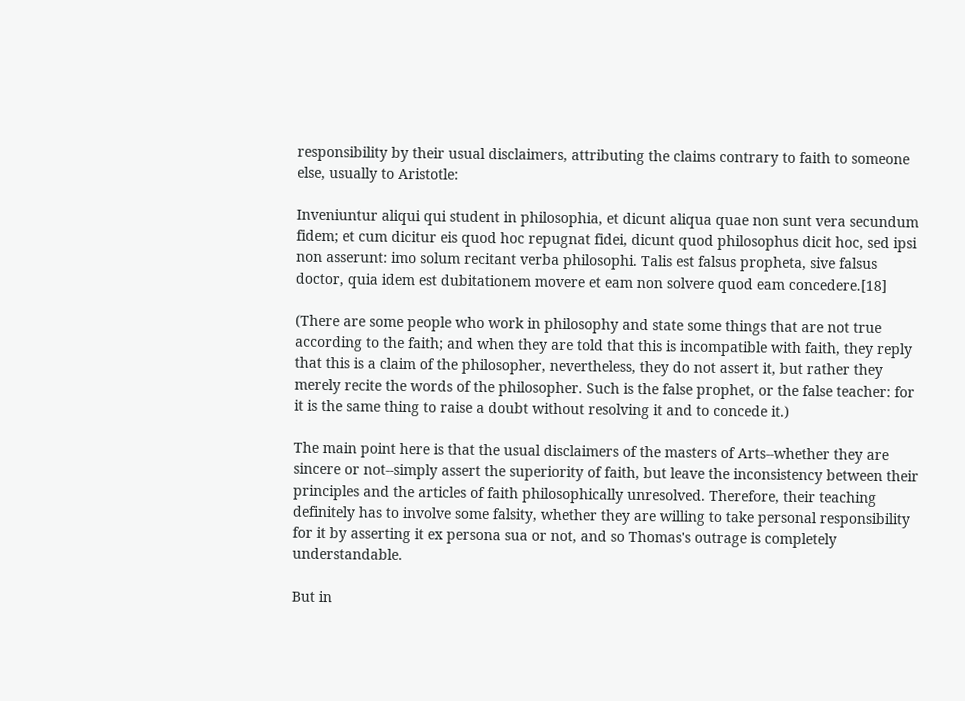responsibility by their usual disclaimers, attributing the claims contrary to faith to someone else, usually to Aristotle:

Inveniuntur aliqui qui student in philosophia, et dicunt aliqua quae non sunt vera secundum fidem; et cum dicitur eis quod hoc repugnat fidei, dicunt quod philosophus dicit hoc, sed ipsi non asserunt: imo solum recitant verba philosophi. Talis est falsus propheta, sive falsus doctor, quia idem est dubitationem movere et eam non solvere quod eam concedere.[18]

(There are some people who work in philosophy and state some things that are not true according to the faith; and when they are told that this is incompatible with faith, they reply that this is a claim of the philosopher, nevertheless, they do not assert it, but rather they merely recite the words of the philosopher. Such is the false prophet, or the false teacher: for it is the same thing to raise a doubt without resolving it and to concede it.)

The main point here is that the usual disclaimers of the masters of Arts--whether they are sincere or not--simply assert the superiority of faith, but leave the inconsistency between their principles and the articles of faith philosophically unresolved. Therefore, their teaching definitely has to involve some falsity, whether they are willing to take personal responsibility for it by asserting it ex persona sua or not, and so Thomas's outrage is completely understandable.

But in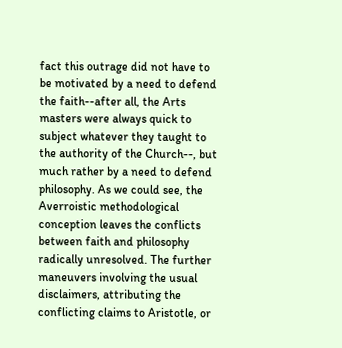fact this outrage did not have to be motivated by a need to defend the faith--after all, the Arts masters were always quick to subject whatever they taught to the authority of the Church--, but much rather by a need to defend philosophy. As we could see, the Averroistic methodological conception leaves the conflicts between faith and philosophy radically unresolved. The further maneuvers involving the usual disclaimers, attributing the conflicting claims to Aristotle, or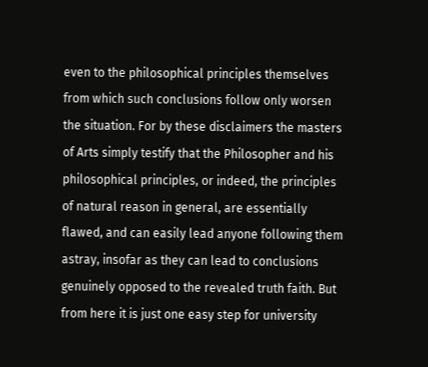even to the philosophical principles themselves from which such conclusions follow only worsen the situation. For by these disclaimers the masters of Arts simply testify that the Philosopher and his philosophical principles, or indeed, the principles of natural reason in general, are essentially flawed, and can easily lead anyone following them astray, insofar as they can lead to conclusions genuinely opposed to the revealed truth faith. But from here it is just one easy step for university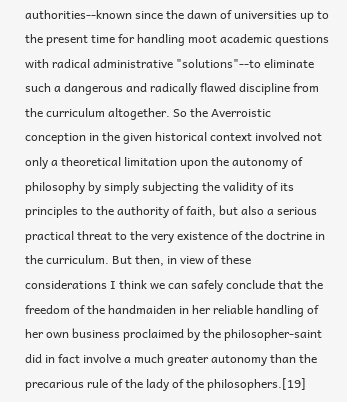authorities--known since the dawn of universities up to the present time for handling moot academic questions with radical administrative "solutions"--to eliminate such a dangerous and radically flawed discipline from the curriculum altogether. So the Averroistic conception in the given historical context involved not only a theoretical limitation upon the autonomy of philosophy by simply subjecting the validity of its principles to the authority of faith, but also a serious practical threat to the very existence of the doctrine in the curriculum. But then, in view of these considerations I think we can safely conclude that the freedom of the handmaiden in her reliable handling of her own business proclaimed by the philosopher-saint did in fact involve a much greater autonomy than the precarious rule of the lady of the philosophers.[19]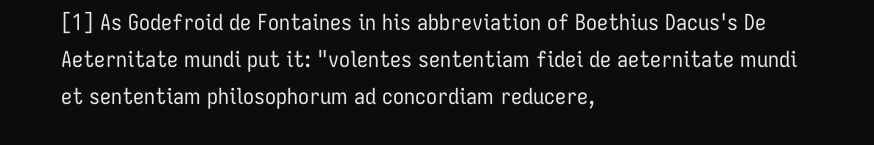[1] As Godefroid de Fontaines in his abbreviation of Boethius Dacus's De Aeternitate mundi put it: "volentes sententiam fidei de aeternitate mundi et sententiam philosophorum ad concordiam reducere,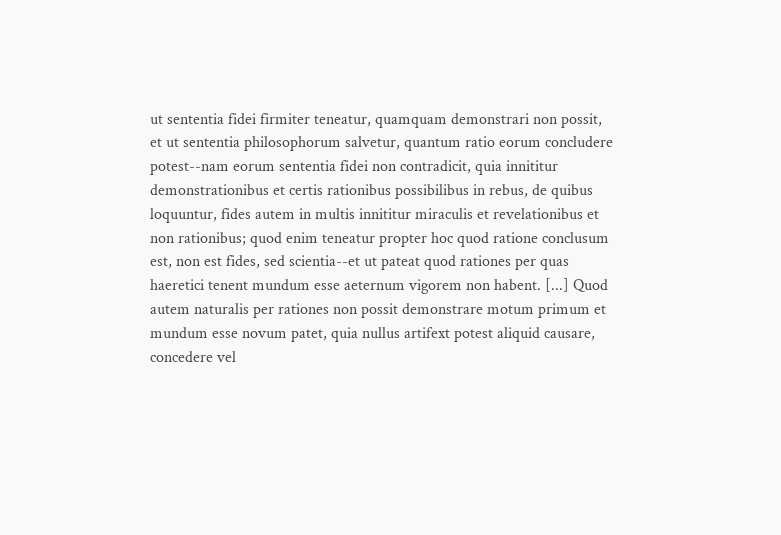ut sententia fidei firmiter teneatur, quamquam demonstrari non possit, et ut sententia philosophorum salvetur, quantum ratio eorum concludere potest--nam eorum sententia fidei non contradicit, quia innititur demonstrationibus et certis rationibus possibilibus in rebus, de quibus loquuntur, fides autem in multis innititur miraculis et revelationibus et non rationibus; quod enim teneatur propter hoc quod ratione conclusum est, non est fides, sed scientia--et ut pateat quod rationes per quas haeretici tenent mundum esse aeternum vigorem non habent. [...] Quod autem naturalis per rationes non possit demonstrare motum primum et mundum esse novum patet, quia nullus artifext potest aliquid causare, concedere vel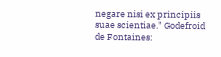negare nisi ex principiis suae scientiae." Godefroid de Fontaines: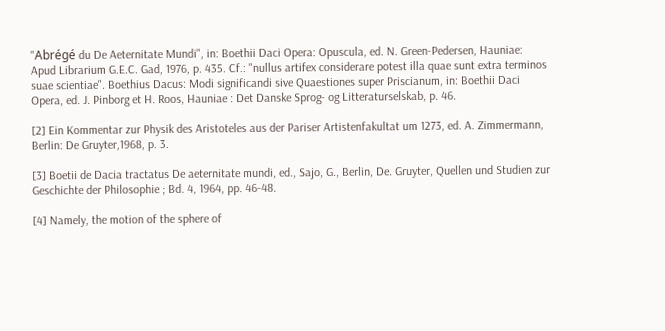"Abrégé du De Aeternitate Mundi", in: Boethii Daci Opera: Opuscula, ed. N. Green-Pedersen, Hauniae: Apud Librarium G.E.C. Gad, 1976, p. 435. Cf.: "nullus artifex considerare potest illa quae sunt extra terminos suae scientiae". Boethius Dacus: Modi significandi sive Quaestiones super Priscianum, in: Boethii Daci Opera, ed. J. Pinborg et H. Roos, Hauniae : Det Danske Sprog- og Litteraturselskab, p. 46.

[2] Ein Kommentar zur Physik des Aristoteles aus der Pariser Artistenfakultat um 1273, ed. A. Zimmermann, Berlin: De Gruyter,1968, p. 3.

[3] Boetii de Dacia tractatus De aeternitate mundi, ed., Sajo, G., Berlin, De. Gruyter, Quellen und Studien zur Geschichte der Philosophie ; Bd. 4, 1964, pp. 46-48.

[4] Namely, the motion of the sphere of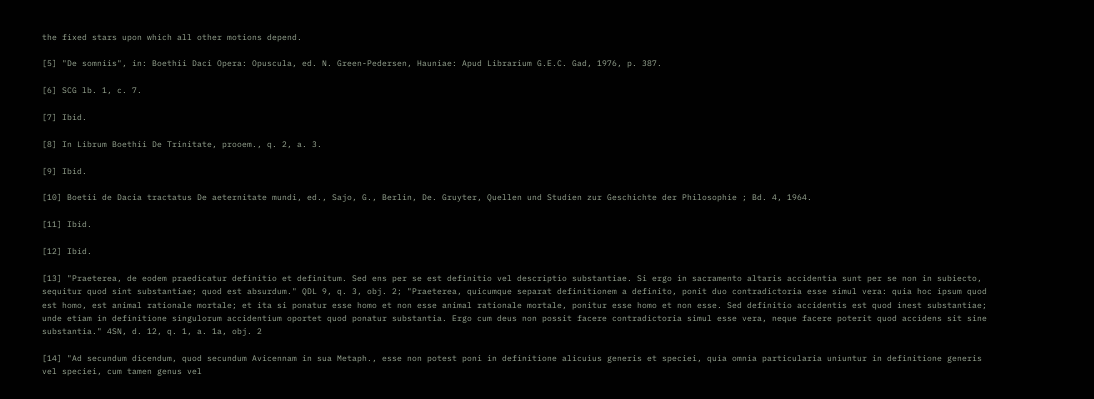the fixed stars upon which all other motions depend.

[5] "De somniis", in: Boethii Daci Opera: Opuscula, ed. N. Green-Pedersen, Hauniae: Apud Librarium G.E.C. Gad, 1976, p. 387.

[6] SCG lb. 1, c. 7.

[7] Ibid.

[8] In Librum Boethii De Trinitate, prooem., q. 2, a. 3.

[9] Ibid.

[10] Boetii de Dacia tractatus De aeternitate mundi, ed., Sajo, G., Berlin, De. Gruyter, Quellen und Studien zur Geschichte der Philosophie ; Bd. 4, 1964.

[11] Ibid.

[12] Ibid.

[13] "Praeterea, de eodem praedicatur definitio et definitum. Sed ens per se est definitio vel descriptio substantiae. Si ergo in sacramento altaris accidentia sunt per se non in subiecto, sequitur quod sint substantiae; quod est absurdum." QDL 9, q. 3, obj. 2; "Praeterea, quicumque separat definitionem a definito, ponit duo contradictoria esse simul vera: quia hoc ipsum quod est homo, est animal rationale mortale; et ita si ponatur esse homo et non esse animal rationale mortale, ponitur esse homo et non esse. Sed definitio accidentis est quod inest substantiae; unde etiam in definitione singulorum accidentium oportet quod ponatur substantia. Ergo cum deus non possit facere contradictoria simul esse vera, neque facere poterit quod accidens sit sine substantia." 4SN, d. 12, q. 1, a. 1a, obj. 2

[14] "Ad secundum dicendum, quod secundum Avicennam in sua Metaph., esse non potest poni in definitione alicuius generis et speciei, quia omnia particularia uniuntur in definitione generis vel speciei, cum tamen genus vel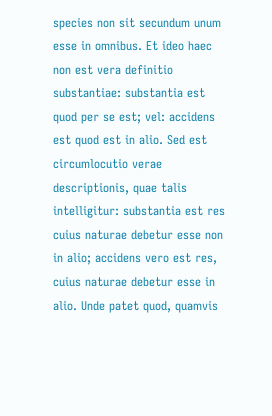species non sit secundum unum esse in omnibus. Et ideo haec non est vera definitio substantiae: substantia est quod per se est; vel: accidens est quod est in alio. Sed est circumlocutio verae descriptionis, quae talis intelligitur: substantia est res cuius naturae debetur esse non in alio; accidens vero est res, cuius naturae debetur esse in alio. Unde patet quod, quamvis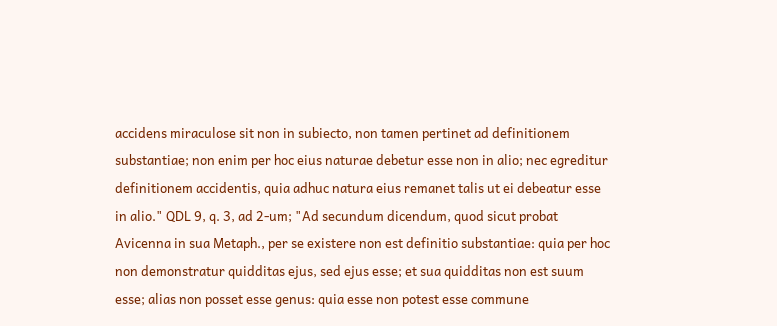accidens miraculose sit non in subiecto, non tamen pertinet ad definitionem substantiae; non enim per hoc eius naturae debetur esse non in alio; nec egreditur definitionem accidentis, quia adhuc natura eius remanet talis ut ei debeatur esse in alio." QDL 9, q. 3, ad 2-um; "Ad secundum dicendum, quod sicut probat Avicenna in sua Metaph., per se existere non est definitio substantiae: quia per hoc non demonstratur quidditas ejus, sed ejus esse; et sua quidditas non est suum esse; alias non posset esse genus: quia esse non potest esse commune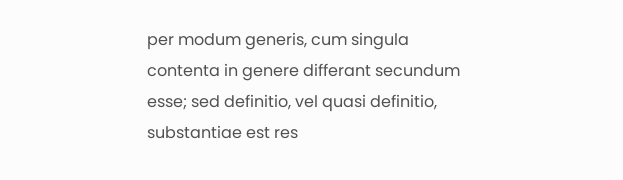per modum generis, cum singula contenta in genere differant secundum esse; sed definitio, vel quasi definitio, substantiae est res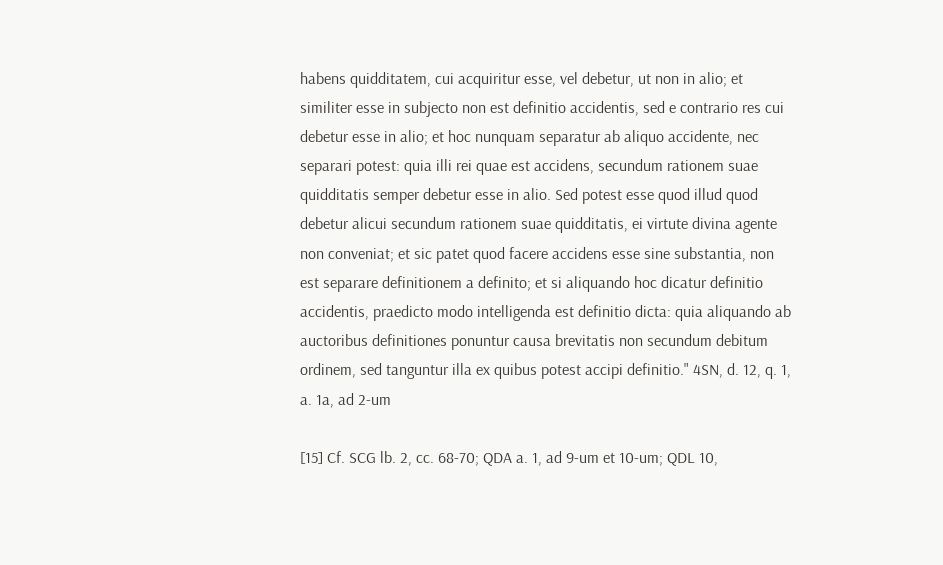habens quidditatem, cui acquiritur esse, vel debetur, ut non in alio; et similiter esse in subjecto non est definitio accidentis, sed e contrario res cui debetur esse in alio; et hoc nunquam separatur ab aliquo accidente, nec separari potest: quia illi rei quae est accidens, secundum rationem suae quidditatis semper debetur esse in alio. Sed potest esse quod illud quod debetur alicui secundum rationem suae quidditatis, ei virtute divina agente non conveniat; et sic patet quod facere accidens esse sine substantia, non est separare definitionem a definito; et si aliquando hoc dicatur definitio accidentis, praedicto modo intelligenda est definitio dicta: quia aliquando ab auctoribus definitiones ponuntur causa brevitatis non secundum debitum ordinem, sed tanguntur illa ex quibus potest accipi definitio." 4SN, d. 12, q. 1, a. 1a, ad 2-um

[15] Cf. SCG lb. 2, cc. 68-70; QDA a. 1, ad 9-um et 10-um; QDL 10,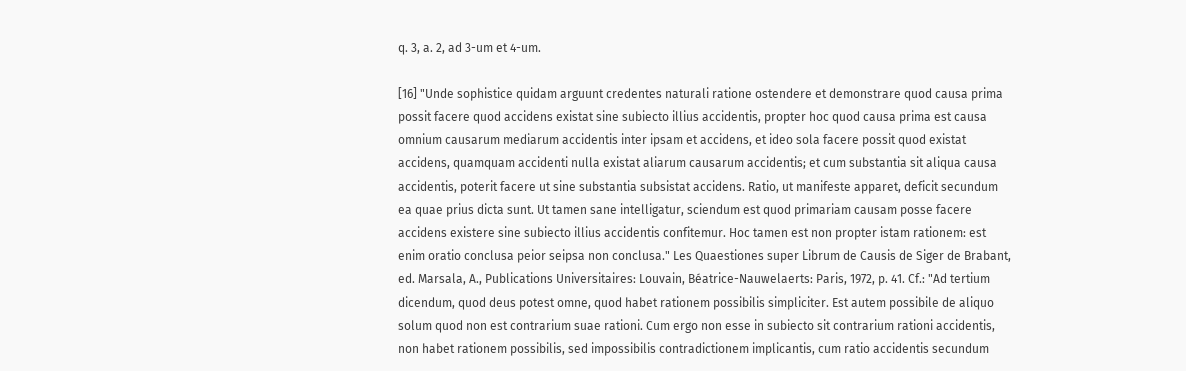q. 3, a. 2, ad 3-um et 4-um.

[16] "Unde sophistice quidam arguunt credentes naturali ratione ostendere et demonstrare quod causa prima possit facere quod accidens existat sine subiecto illius accidentis, propter hoc quod causa prima est causa omnium causarum mediarum accidentis inter ipsam et accidens, et ideo sola facere possit quod existat accidens, quamquam accidenti nulla existat aliarum causarum accidentis; et cum substantia sit aliqua causa accidentis, poterit facere ut sine substantia subsistat accidens. Ratio, ut manifeste apparet, deficit secundum ea quae prius dicta sunt. Ut tamen sane intelligatur, sciendum est quod primariam causam posse facere accidens existere sine subiecto illius accidentis confitemur. Hoc tamen est non propter istam rationem: est enim oratio conclusa peior seipsa non conclusa." Les Quaestiones super Librum de Causis de Siger de Brabant, ed. Marsala, A., Publications Universitaires: Louvain, Béatrice-Nauwelaerts: Paris, 1972, p. 41. Cf.: "Ad tertium dicendum, quod deus potest omne, quod habet rationem possibilis simpliciter. Est autem possibile de aliquo solum quod non est contrarium suae rationi. Cum ergo non esse in subiecto sit contrarium rationi accidentis, non habet rationem possibilis, sed impossibilis contradictionem implicantis, cum ratio accidentis secundum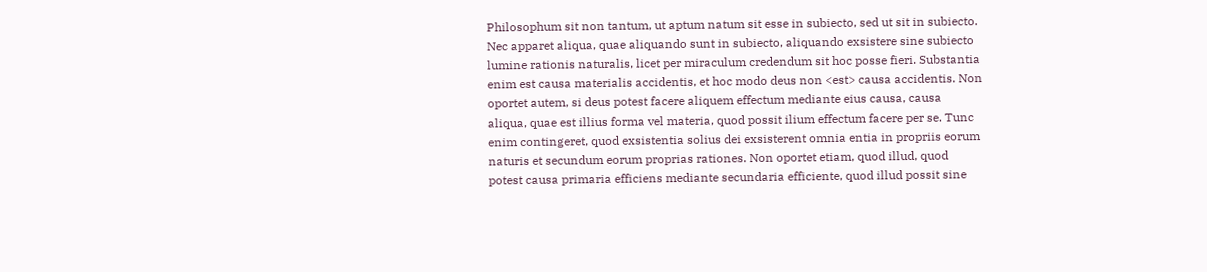Philosophum sit non tantum, ut aptum natum sit esse in subiecto, sed ut sit in subiecto. Nec apparet aliqua, quae aliquando sunt in subiecto, aliquando exsistere sine subiecto lumine rationis naturalis, licet per miraculum credendum sit hoc posse fieri. Substantia enim est causa materialis accidentis, et hoc modo deus non <est> causa accidentis. Non oportet autem, si deus potest facere aliquem effectum mediante eius causa, causa aliqua, quae est illius forma vel materia, quod possit ilium effectum facere per se. Tunc enim contingeret, quod exsistentia solius dei exsisterent omnia entia in propriis eorum naturis et secundum eorum proprias rationes. Non oportet etiam, quod illud, quod potest causa primaria efficiens mediante secundaria efficiente, quod illud possit sine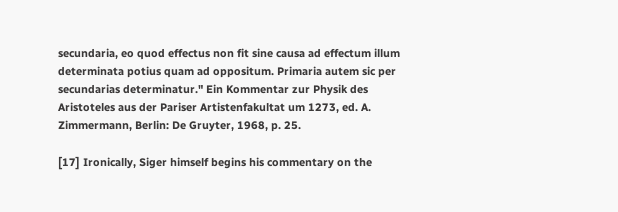secundaria, eo quod effectus non fit sine causa ad effectum illum determinata potius quam ad oppositum. Primaria autem sic per secundarias determinatur." Ein Kommentar zur Physik des Aristoteles aus der Pariser Artistenfakultat um 1273, ed. A. Zimmermann, Berlin: De Gruyter, 1968, p. 25.

[17] Ironically, Siger himself begins his commentary on the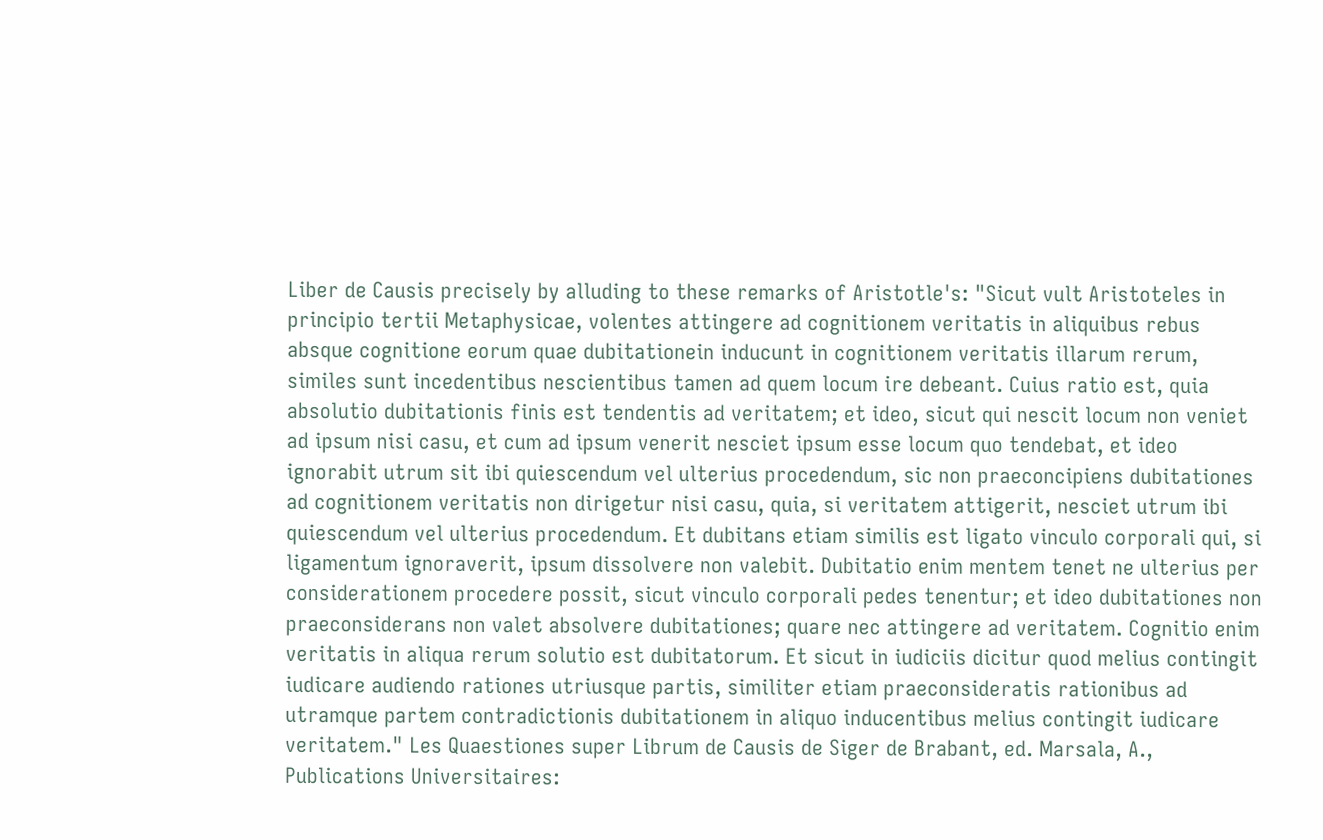Liber de Causis precisely by alluding to these remarks of Aristotle's: "Sicut vult Aristoteles in principio tertii Metaphysicae, volentes attingere ad cognitionem veritatis in aliquibus rebus absque cognitione eorum quae dubitationein inducunt in cognitionem veritatis illarum rerum, similes sunt incedentibus nescientibus tamen ad quem locum ire debeant. Cuius ratio est, quia absolutio dubitationis finis est tendentis ad veritatem; et ideo, sicut qui nescit locum non veniet ad ipsum nisi casu, et cum ad ipsum venerit nesciet ipsum esse locum quo tendebat, et ideo ignorabit utrum sit ibi quiescendum vel ulterius procedendum, sic non praeconcipiens dubitationes ad cognitionem veritatis non dirigetur nisi casu, quia, si veritatem attigerit, nesciet utrum ibi quiescendum vel ulterius procedendum. Et dubitans etiam similis est ligato vinculo corporali qui, si ligamentum ignoraverit, ipsum dissolvere non valebit. Dubitatio enim mentem tenet ne ulterius per considerationem procedere possit, sicut vinculo corporali pedes tenentur; et ideo dubitationes non praeconsiderans non valet absolvere dubitationes; quare nec attingere ad veritatem. Cognitio enim veritatis in aliqua rerum solutio est dubitatorum. Et sicut in iudiciis dicitur quod melius contingit iudicare audiendo rationes utriusque partis, similiter etiam praeconsideratis rationibus ad utramque partem contradictionis dubitationem in aliquo inducentibus melius contingit iudicare veritatem." Les Quaestiones super Librum de Causis de Siger de Brabant, ed. Marsala, A., Publications Universitaires: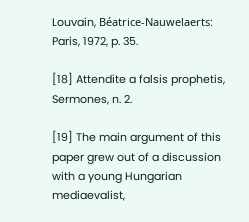Louvain, Béatrice-Nauwelaerts: Paris, 1972, p. 35.

[18] Attendite a falsis prophetis, Sermones, n. 2.

[19] The main argument of this paper grew out of a discussion with a young Hungarian mediaevalist,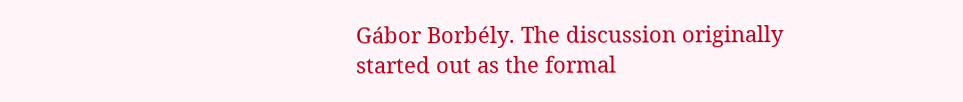Gábor Borbély. The discussion originally started out as the formal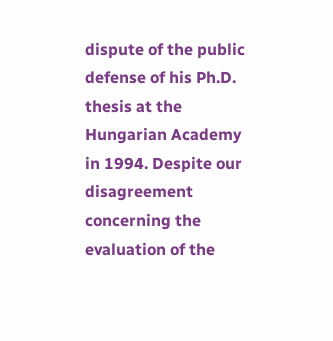dispute of the public defense of his Ph.D. thesis at the Hungarian Academy in 1994. Despite our disagreement concerning the evaluation of the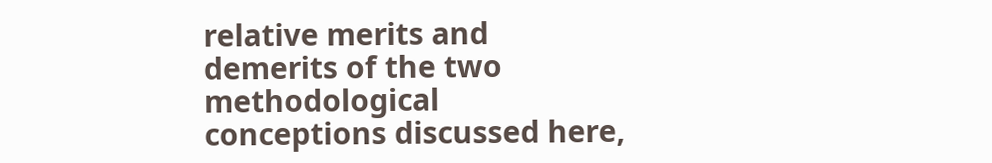relative merits and demerits of the two methodological conceptions discussed here,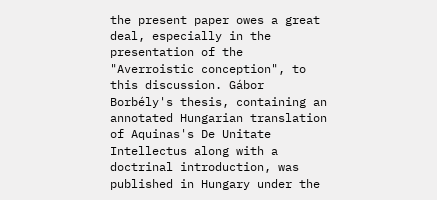the present paper owes a great deal, especially in the presentation of the "Averroistic conception", to this discussion. Gábor Borbély's thesis, containing an annotated Hungarian translation of Aquinas's De Unitate Intellectus along with a doctrinal introduction, was published in Hungary under the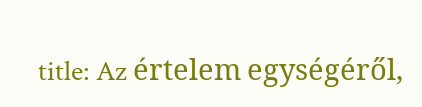title: Az értelem egységéről,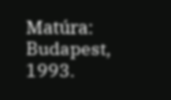Matúra: Budapest, 1993.